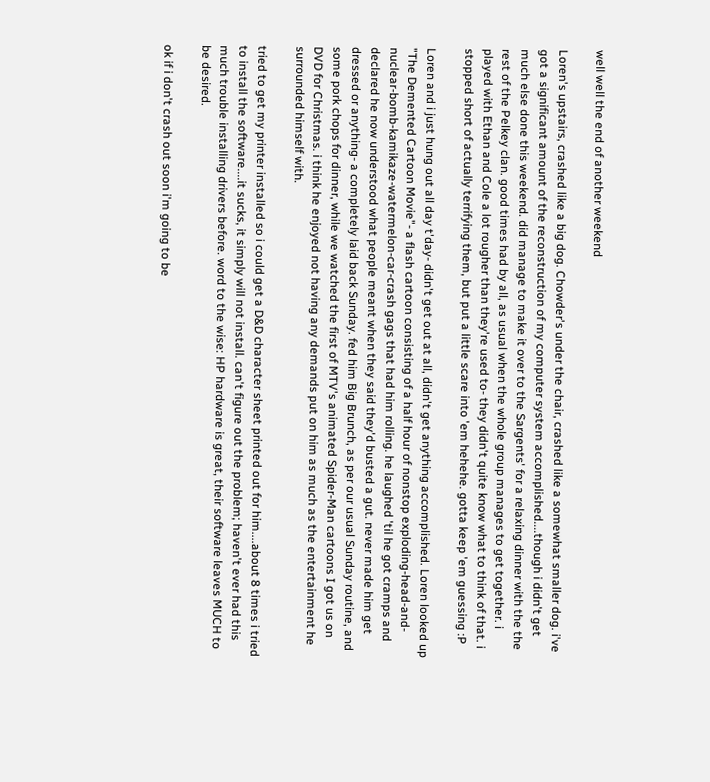well well the end of another weekend

Loren's upstairs, crashed like a big dog. Chowder's under the chair, crashed like a somewhat smaller dog. i've got a significant amount of the reconstruction of my computer system accomplished....though i didn't get much else done this weekend. did manage to make it over to the Sargents' for a relaxing dinner with the the rest of the Pelkey clan. good times had by all, as usual when the whole group manages to get together. i played with Ethan and Cole a lot rougher than they're used to- they didn't quite know what to think of that. i stopped short of actually terrifying them, but put a little scare into 'em hehehe. gotta keep 'em guessing :P

Loren and i just hung out all day t'day- didn't get out at all, didn't get anything accomplished. Loren looked up "The Demented Cartoon Movie"- a flash cartoon consisting of a half hour of nonstop exploding-head-and-nuclear-bomb-kamikaze-watermelon-car-crash gags that had him rolling. he laughed 'til he got cramps and declared he now understood what people meant when they said they'd busted a gut. never made him get dressed or anything- a completely laid back Sunday. fed him Big Brunch, as per our usual Sunday routine, and some pork chops for dinner, while we watched the first of MTV's animated Spider-Man cartoons I got us on DVD for Christmas. i think he enjoyed not having any demands put on him as much as the entertainment he surrounded himself with.

tried to get my printer installed so i could get a D&D character sheet printed out for him....about 8 times i tried to install the software....it sucks, it simply will not install. can't figure out the problem; haven't ever had this much trouble installing drivers before. word to the wise: HP hardware is great, their software leaves MUCH to be desired.

ok if i don't crash out soon i'm going to be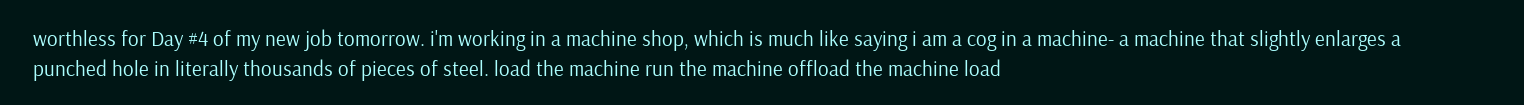worthless for Day #4 of my new job tomorrow. i'm working in a machine shop, which is much like saying i am a cog in a machine- a machine that slightly enlarges a punched hole in literally thousands of pieces of steel. load the machine run the machine offload the machine load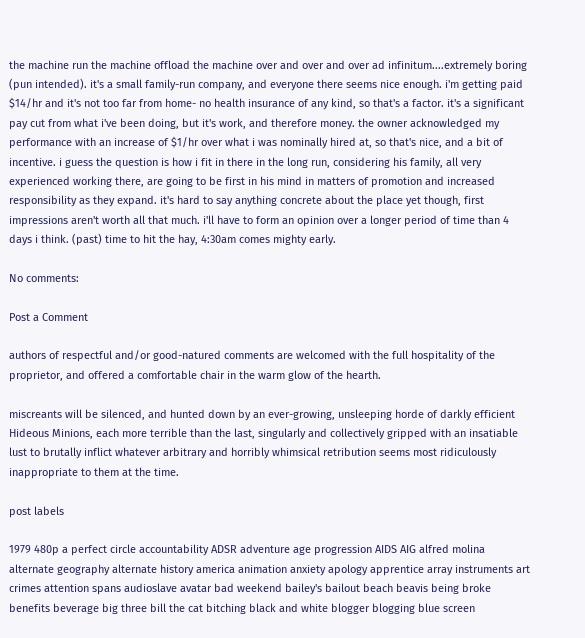the machine run the machine offload the machine over and over and over ad infinitum....extremely boring (pun intended). it's a small family-run company, and everyone there seems nice enough. i'm getting paid $14/hr and it's not too far from home- no health insurance of any kind, so that's a factor. it's a significant pay cut from what i've been doing, but it's work, and therefore money. the owner acknowledged my performance with an increase of $1/hr over what i was nominally hired at, so that's nice, and a bit of incentive. i guess the question is how i fit in there in the long run, considering his family, all very experienced working there, are going to be first in his mind in matters of promotion and increased responsibility as they expand. it's hard to say anything concrete about the place yet though, first impressions aren't worth all that much. i'll have to form an opinion over a longer period of time than 4 days i think. (past) time to hit the hay, 4:30am comes mighty early.

No comments:

Post a Comment

authors of respectful and/or good-natured comments are welcomed with the full hospitality of the proprietor, and offered a comfortable chair in the warm glow of the hearth.

miscreants will be silenced, and hunted down by an ever-growing, unsleeping horde of darkly efficient Hideous Minions, each more terrible than the last, singularly and collectively gripped with an insatiable lust to brutally inflict whatever arbitrary and horribly whimsical retribution seems most ridiculously inappropriate to them at the time.

post labels

1979 480p a perfect circle accountability ADSR adventure age progression AIDS AIG alfred molina alternate geography alternate history america animation anxiety apology apprentice array instruments art crimes attention spans audioslave avatar bad weekend bailey's bailout beach beavis being broke benefits beverage big three bill the cat bitching black and white blogger blogging blue screen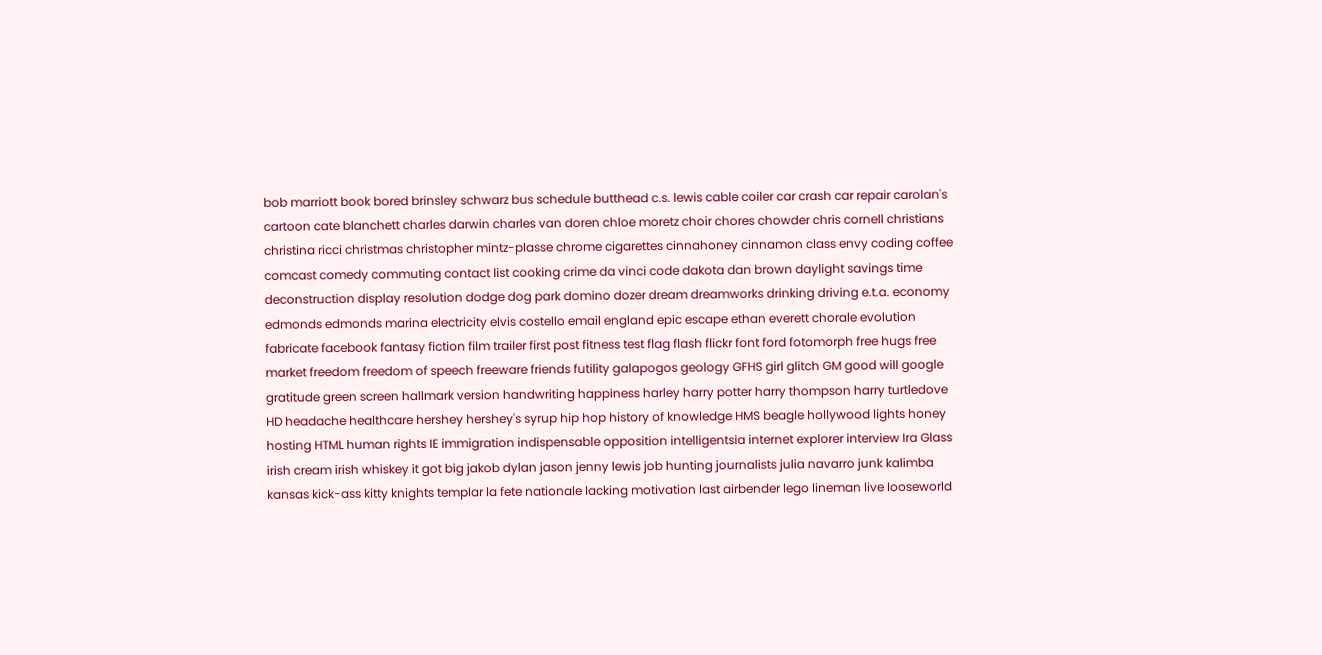bob marriott book bored brinsley schwarz bus schedule butthead c.s. lewis cable coiler car crash car repair carolan's cartoon cate blanchett charles darwin charles van doren chloe moretz choir chores chowder chris cornell christians christina ricci christmas christopher mintz-plasse chrome cigarettes cinnahoney cinnamon class envy coding coffee comcast comedy commuting contact list cooking crime da vinci code dakota dan brown daylight savings time deconstruction display resolution dodge dog park domino dozer dream dreamworks drinking driving e.t.a. economy edmonds edmonds marina electricity elvis costello email england epic escape ethan everett chorale evolution fabricate facebook fantasy fiction film trailer first post fitness test flag flash flickr font ford fotomorph free hugs free market freedom freedom of speech freeware friends futility galapogos geology GFHS girl glitch GM good will google gratitude green screen hallmark version handwriting happiness harley harry potter harry thompson harry turtledove HD headache healthcare hershey hershey's syrup hip hop history of knowledge HMS beagle hollywood lights honey hosting HTML human rights IE immigration indispensable opposition intelligentsia internet explorer interview Ira Glass irish cream irish whiskey it got big jakob dylan jason jenny lewis job hunting journalists julia navarro junk kalimba kansas kick-ass kitty knights templar la fete nationale lacking motivation last airbender lego lineman live looseworld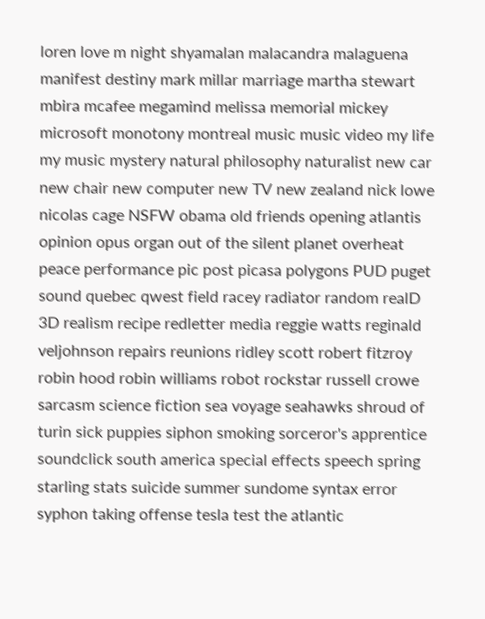loren love m night shyamalan malacandra malaguena manifest destiny mark millar marriage martha stewart mbira mcafee megamind melissa memorial mickey microsoft monotony montreal music music video my life my music mystery natural philosophy naturalist new car new chair new computer new TV new zealand nick lowe nicolas cage NSFW obama old friends opening atlantis opinion opus organ out of the silent planet overheat peace performance pic post picasa polygons PUD puget sound quebec qwest field racey radiator random realD 3D realism recipe redletter media reggie watts reginald veljohnson repairs reunions ridley scott robert fitzroy robin hood robin williams robot rockstar russell crowe sarcasm science fiction sea voyage seahawks shroud of turin sick puppies siphon smoking sorceror's apprentice soundclick south america special effects speech spring starling stats suicide summer sundome syntax error syphon taking offense tesla test the atlantic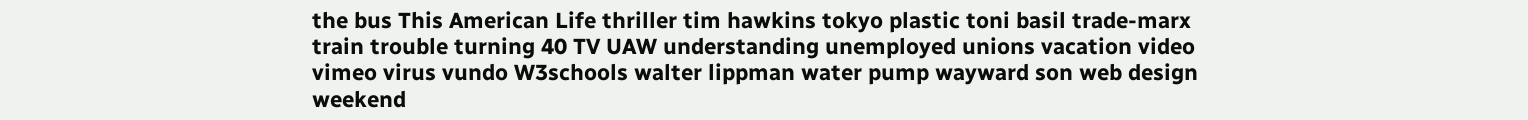the bus This American Life thriller tim hawkins tokyo plastic toni basil trade-marx train trouble turning 40 TV UAW understanding unemployed unions vacation video vimeo virus vundo W3schools walter lippman water pump wayward son web design weekend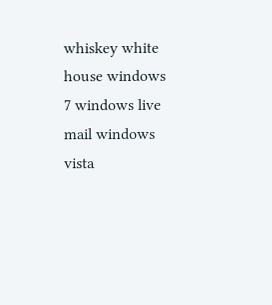whiskey white house windows 7 windows live mail windows vista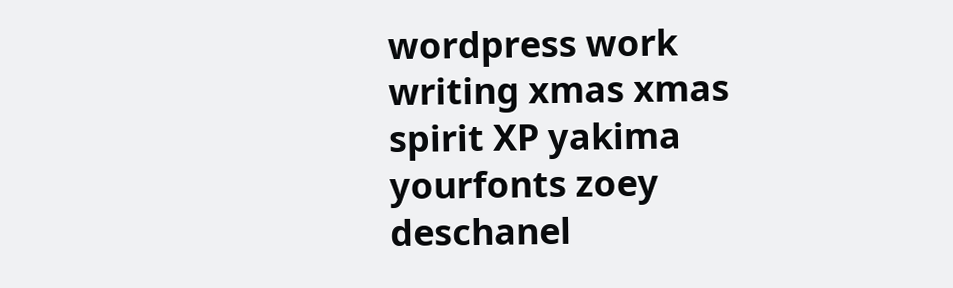wordpress work writing xmas xmas spirit XP yakima yourfonts zoey deschanel